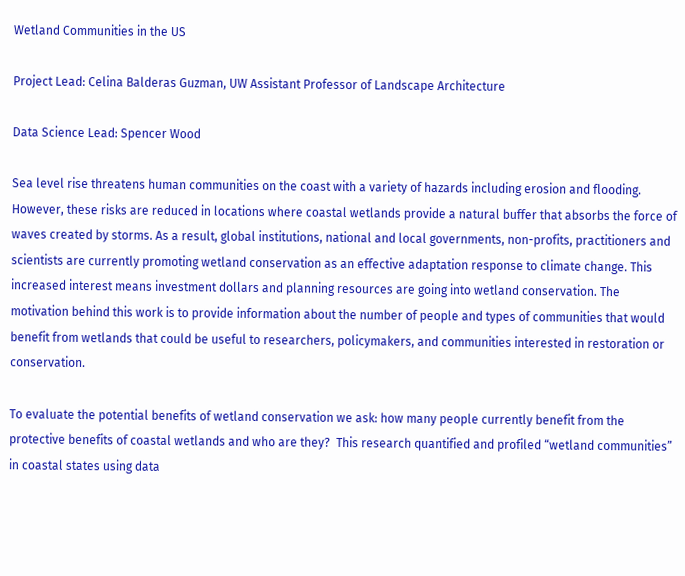Wetland Communities in the US

Project Lead: Celina Balderas Guzman, UW Assistant Professor of Landscape Architecture

Data Science Lead: Spencer Wood

Sea level rise threatens human communities on the coast with a variety of hazards including erosion and flooding. However, these risks are reduced in locations where coastal wetlands provide a natural buffer that absorbs the force of waves created by storms. As a result, global institutions, national and local governments, non-profits, practitioners and scientists are currently promoting wetland conservation as an effective adaptation response to climate change. This increased interest means investment dollars and planning resources are going into wetland conservation. The motivation behind this work is to provide information about the number of people and types of communities that would benefit from wetlands that could be useful to researchers, policymakers, and communities interested in restoration or conservation.

To evaluate the potential benefits of wetland conservation we ask: how many people currently benefit from the protective benefits of coastal wetlands and who are they?  This research quantified and profiled “wetland communities” in coastal states using data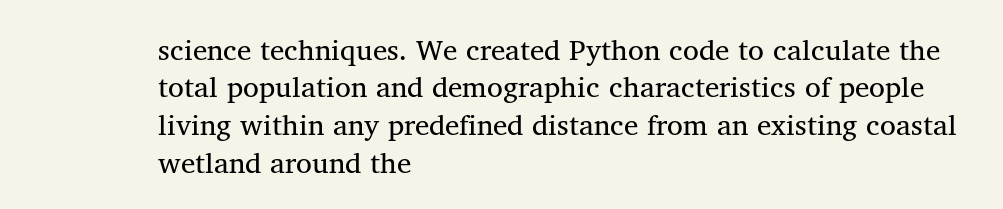science techniques. We created Python code to calculate the total population and demographic characteristics of people living within any predefined distance from an existing coastal wetland around the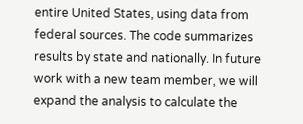entire United States, using data from federal sources. The code summarizes results by state and nationally. In future work with a new team member, we will expand the analysis to calculate the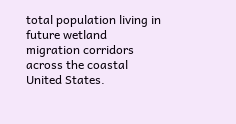total population living in future wetland migration corridors across the coastal United States.